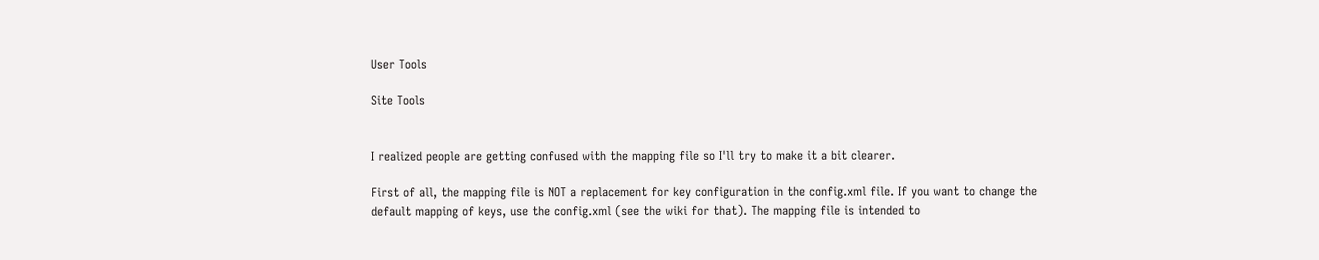User Tools

Site Tools


I realized people are getting confused with the mapping file so I'll try to make it a bit clearer.

First of all, the mapping file is NOT a replacement for key configuration in the config.xml file. If you want to change the default mapping of keys, use the config.xml (see the wiki for that). The mapping file is intended to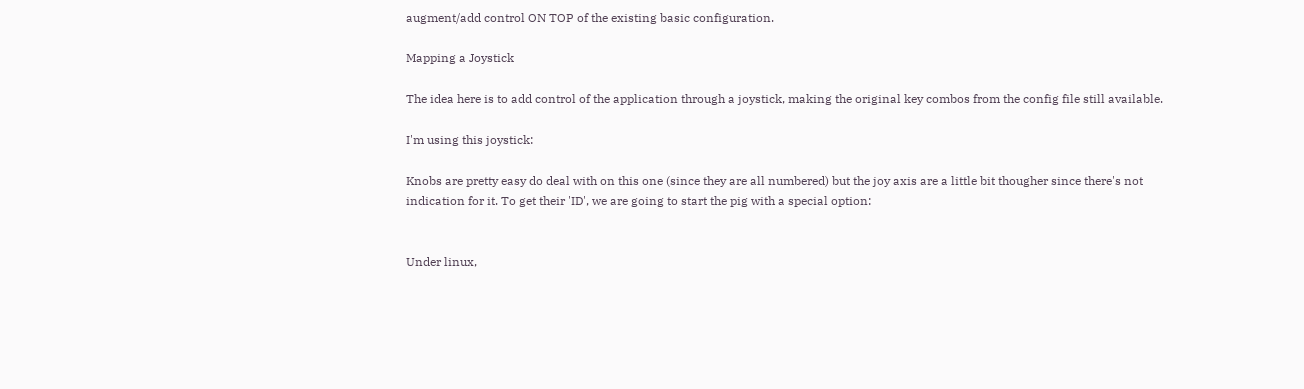augment/add control ON TOP of the existing basic configuration.

Mapping a Joystick

The idea here is to add control of the application through a joystick, making the original key combos from the config file still available.

I'm using this joystick:

Knobs are pretty easy do deal with on this one (since they are all numbered) but the joy axis are a little bit thougher since there's not indication for it. To get their 'ID', we are going to start the pig with a special option:


Under linux,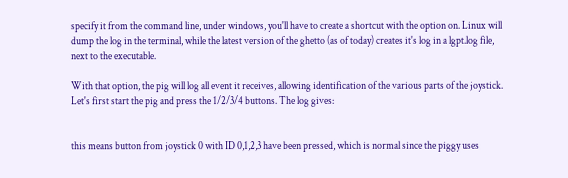specify it from the command line, under windows, you'll have to create a shortcut with the option on. Linux will dump the log in the terminal, while the latest version of the ghetto (as of today) creates it's log in a lgpt.log file, next to the executable.

With that option, the pig will log all event it receives, allowing identification of the various parts of the joystick. Let's first start the pig and press the 1/2/3/4 buttons. The log gives:


this means button from joystick 0 with ID 0,1,2,3 have been pressed, which is normal since the piggy uses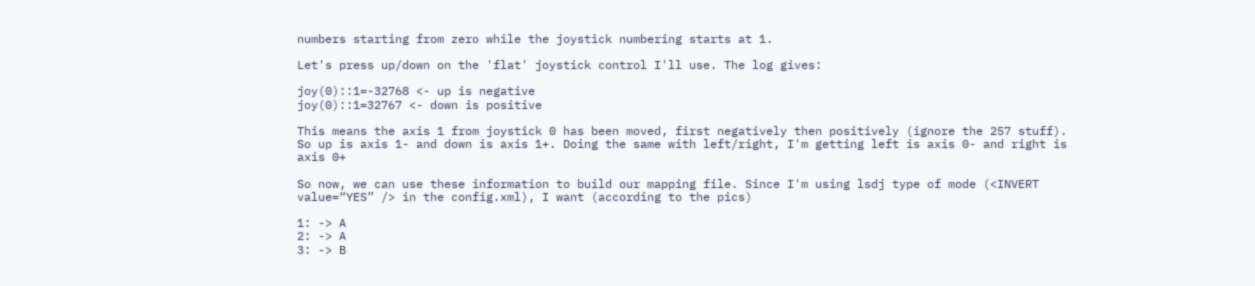numbers starting from zero while the joystick numbering starts at 1.

Let's press up/down on the 'flat' joystick control I'll use. The log gives:

joy(0)::1=-32768 <- up is negative
joy(0)::1=32767 <- down is positive

This means the axis 1 from joystick 0 has been moved, first negatively then positively (ignore the 257 stuff). So up is axis 1- and down is axis 1+. Doing the same with left/right, I'm getting left is axis 0- and right is axis 0+

So now, we can use these information to build our mapping file. Since I'm using lsdj type of mode (<INVERT value=“YES” /> in the config.xml), I want (according to the pics)

1: -> A
2: -> A
3: -> B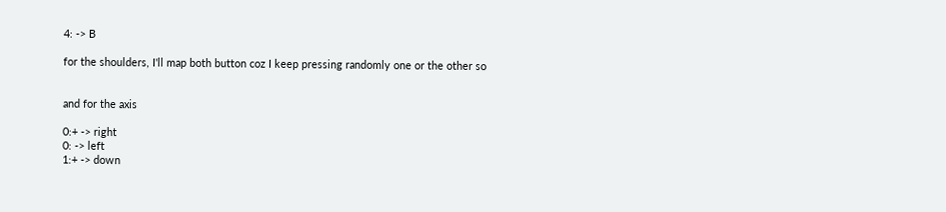4: -> B

for the shoulders, I'll map both button coz I keep pressing randomly one or the other so


and for the axis

0:+ -> right
0: -> left
1:+ -> down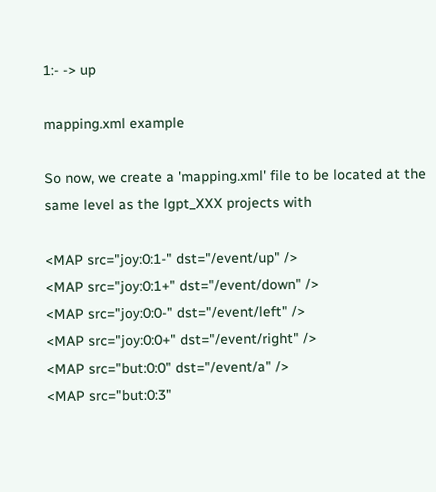1:- -> up

mapping.xml example

So now, we create a 'mapping.xml' file to be located at the same level as the lgpt_XXX projects with

<MAP src="joy:0:1-" dst="/event/up" />
<MAP src="joy:0:1+" dst="/event/down" />
<MAP src="joy:0:0-" dst="/event/left" />
<MAP src="joy:0:0+" dst="/event/right" />
<MAP src="but:0:0" dst="/event/a" />
<MAP src="but:0:3"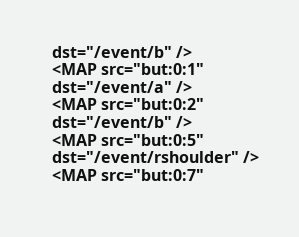dst="/event/b" />
<MAP src="but:0:1" dst="/event/a" />
<MAP src="but:0:2" dst="/event/b" />
<MAP src="but:0:5" dst="/event/rshoulder" />
<MAP src="but:0:7"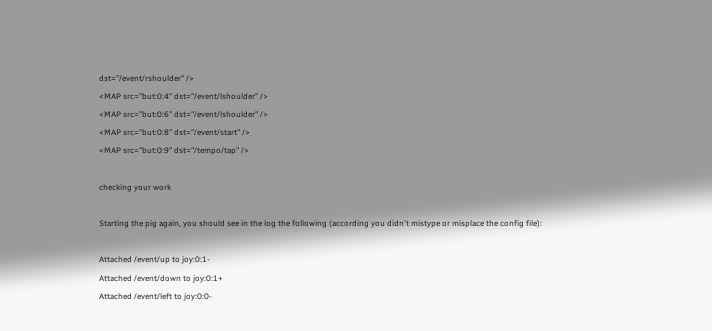dst="/event/rshoulder" />
<MAP src="but:0:4" dst="/event/lshoulder" />
<MAP src="but:0:6" dst="/event/lshoulder" />
<MAP src="but:0:8" dst="/event/start" />
<MAP src="but:0:9" dst="/tempo/tap" />

checking your work

Starting the pig again, you should see in the log the following (according you didn't mistype or misplace the config file):

Attached /event/up to joy:0:1-
Attached /event/down to joy:0:1+
Attached /event/left to joy:0:0-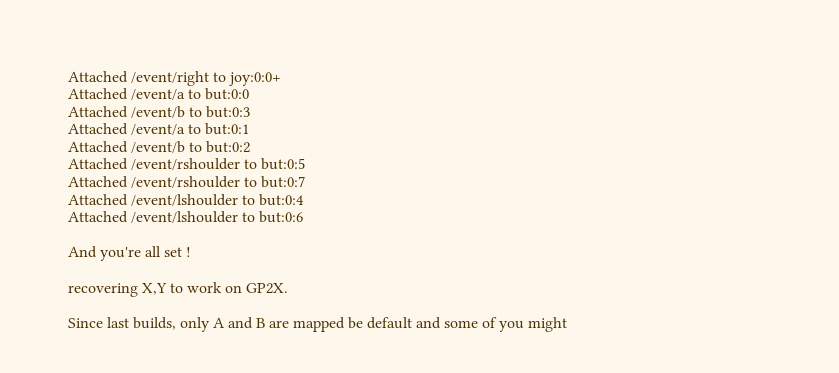Attached /event/right to joy:0:0+
Attached /event/a to but:0:0
Attached /event/b to but:0:3
Attached /event/a to but:0:1
Attached /event/b to but:0:2
Attached /event/rshoulder to but:0:5
Attached /event/rshoulder to but:0:7
Attached /event/lshoulder to but:0:4
Attached /event/lshoulder to but:0:6

And you're all set !

recovering X,Y to work on GP2X.

Since last builds, only A and B are mapped be default and some of you might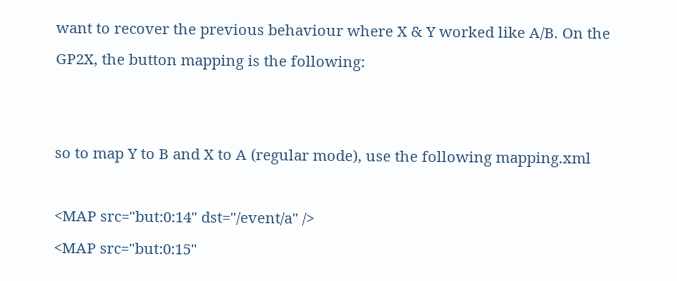want to recover the previous behaviour where X & Y worked like A/B. On the GP2X, the button mapping is the following:


so to map Y to B and X to A (regular mode), use the following mapping.xml

<MAP src="but:0:14" dst="/event/a" />
<MAP src="but:0:15"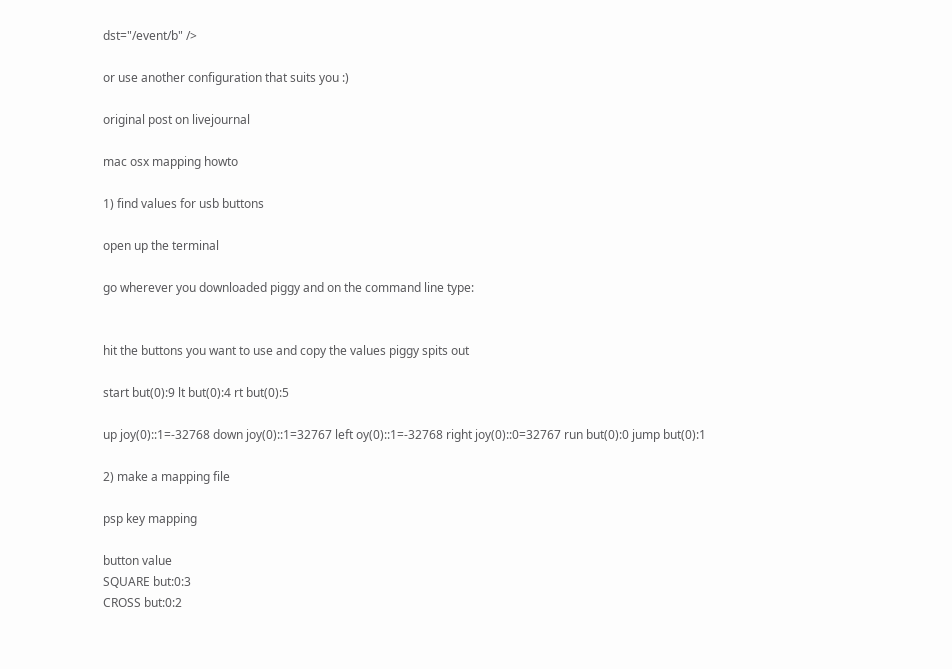dst="/event/b" />

or use another configuration that suits you :)

original post on livejournal

mac osx mapping howto

1) find values for usb buttons

open up the terminal

go wherever you downloaded piggy and on the command line type:


hit the buttons you want to use and copy the values piggy spits out

start but(0):9 lt but(0):4 rt but(0):5

up joy(0)::1=-32768 down joy(0)::1=32767 left oy(0)::1=-32768 right joy(0)::0=32767 run but(0):0 jump but(0):1

2) make a mapping file

psp key mapping

button value
SQUARE but:0:3
CROSS but:0:2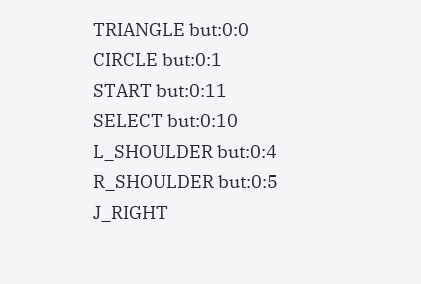TRIANGLE but:0:0
CIRCLE but:0:1
START but:0:11
SELECT but:0:10
L_SHOULDER but:0:4
R_SHOULDER but:0:5
J_RIGHT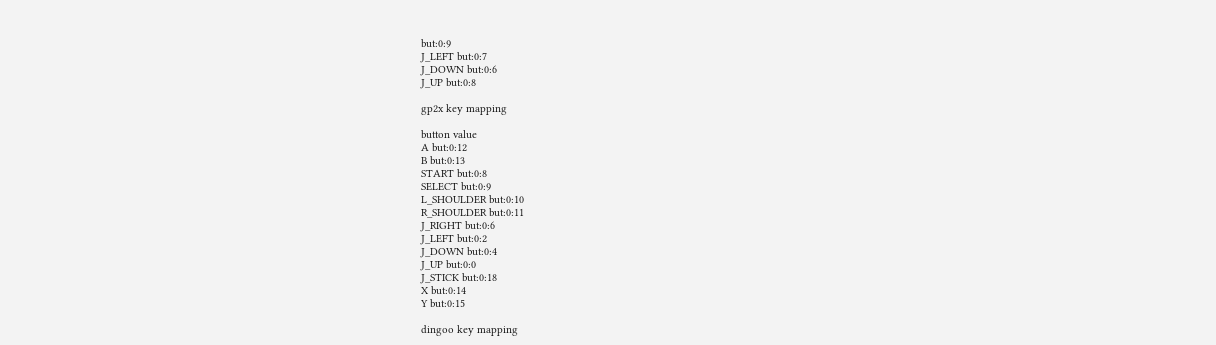but:0:9
J_LEFT but:0:7
J_DOWN but:0:6
J_UP but:0:8

gp2x key mapping

button value
A but:0:12
B but:0:13
START but:0:8
SELECT but:0:9
L_SHOULDER but:0:10
R_SHOULDER but:0:11
J_RIGHT but:0:6
J_LEFT but:0:2
J_DOWN but:0:4
J_UP but:0:0
J_STICK but:0:18
X but:0:14
Y but:0:15

dingoo key mapping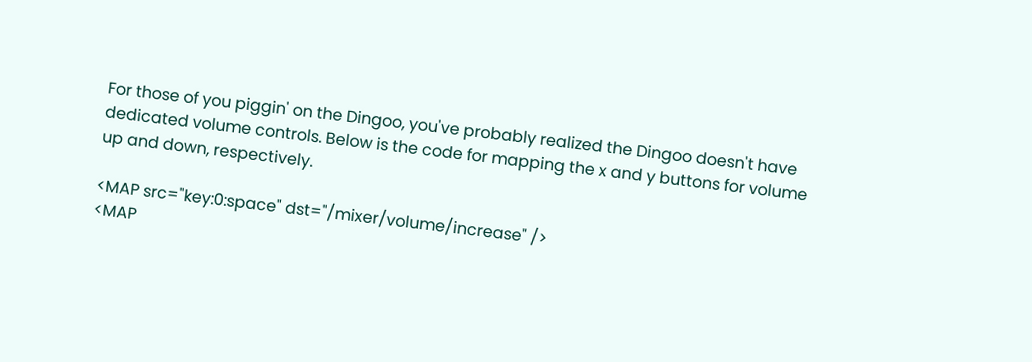For those of you piggin' on the Dingoo, you've probably realized the Dingoo doesn't have dedicated volume controls. Below is the code for mapping the x and y buttons for volume up and down, respectively.

<MAP src="key:0:space" dst="/mixer/volume/increase" />
<MAP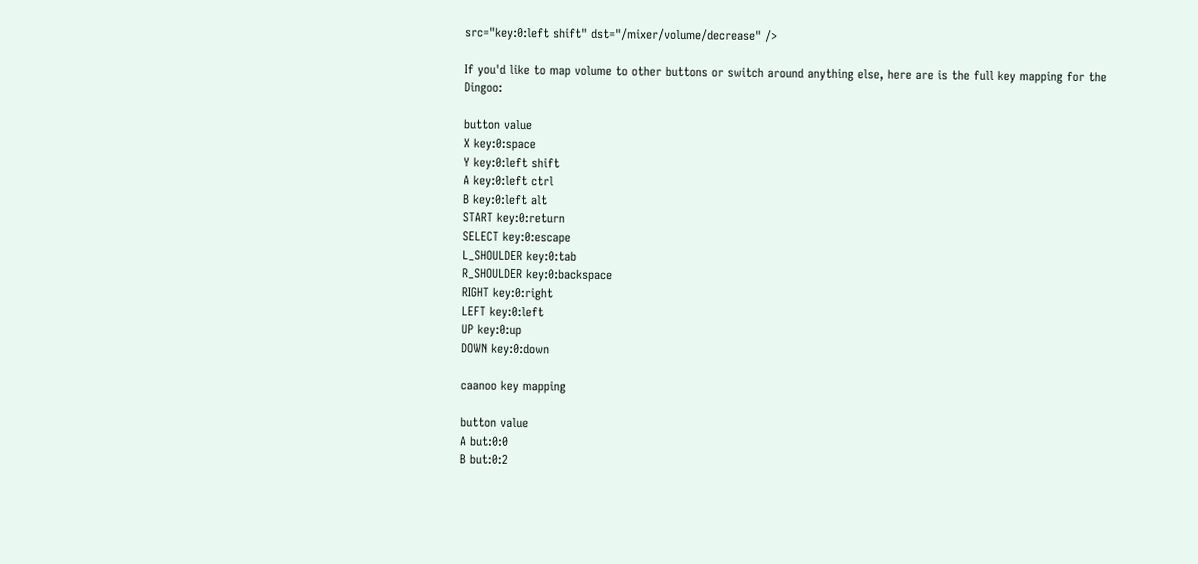src="key:0:left shift" dst="/mixer/volume/decrease" />

If you'd like to map volume to other buttons or switch around anything else, here are is the full key mapping for the Dingoo:

button value
X key:0:space
Y key:0:left shift
A key:0:left ctrl
B key:0:left alt
START key:0:return
SELECT key:0:escape
L_SHOULDER key:0:tab
R_SHOULDER key:0:backspace
RIGHT key:0:right
LEFT key:0:left
UP key:0:up
DOWN key:0:down

caanoo key mapping

button value
A but:0:0
B but:0:2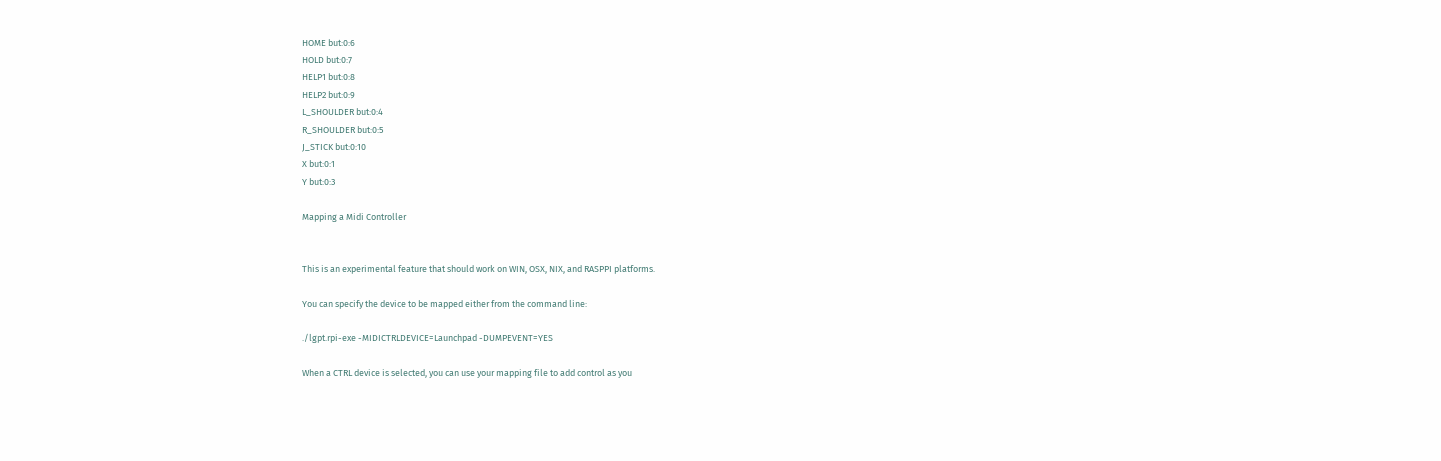HOME but:0:6
HOLD but:0:7
HELP1 but:0:8
HELP2 but:0:9
L_SHOULDER but:0:4
R_SHOULDER but:0:5
J_STICK but:0:10
X but:0:1
Y but:0:3

Mapping a Midi Controller


This is an experimental feature that should work on WIN, OSX, NIX, and RASPPI platforms.

You can specify the device to be mapped either from the command line:

./lgpt.rpi-exe -MIDICTRLDEVICE=Launchpad -DUMPEVENT=YES

When a CTRL device is selected, you can use your mapping file to add control as you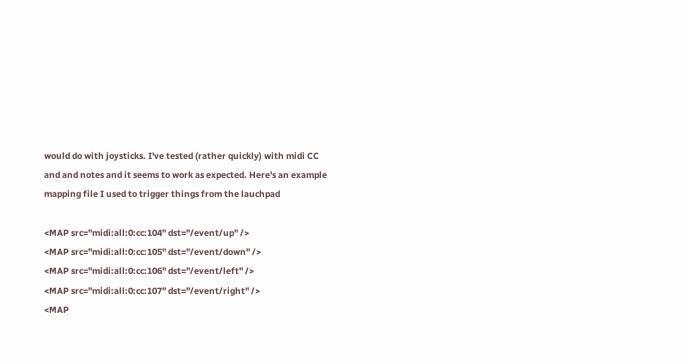would do with joysticks. I've tested (rather quickly) with midi CC and and notes and it seems to work as expected. Here's an example mapping file I used to trigger things from the lauchpad

<MAP src="midi:all:0:cc:104" dst="/event/up" />
<MAP src="midi:all:0:cc:105" dst="/event/down" />
<MAP src="midi:all:0:cc:106" dst="/event/left" />
<MAP src="midi:all:0:cc:107" dst="/event/right" />
<MAP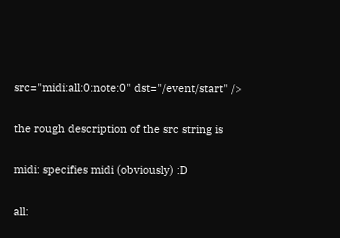src="midi:all:0:note:0" dst="/event/start" />

the rough description of the src string is

midi: specifies midi (obviously) :D

all: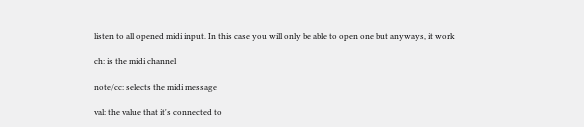listen to all opened midi input. In this case you will only be able to open one but anyways, it work

ch: is the midi channel

note/cc: selects the midi message

val: the value that it's connected to